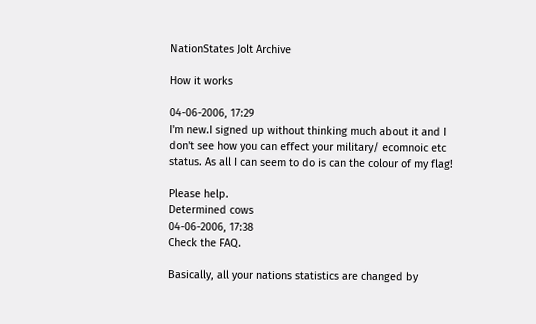NationStates Jolt Archive

How it works

04-06-2006, 17:29
I'm new.I signed up without thinking much about it and I don't see how you can effect your military/ ecomnoic etc status. As all I can seem to do is can the colour of my flag!

Please help.
Determined cows
04-06-2006, 17:38
Check the FAQ.

Basically, all your nations statistics are changed by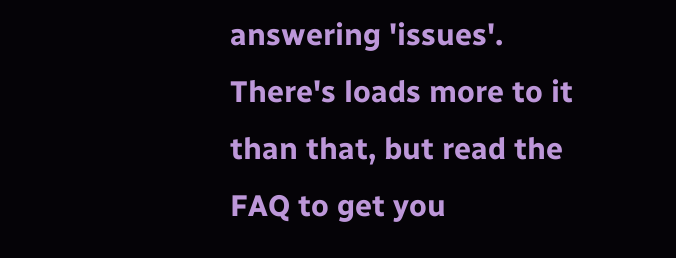answering 'issues'. There's loads more to it than that, but read the FAQ to get you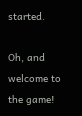started.

Oh, and welcome to the game!